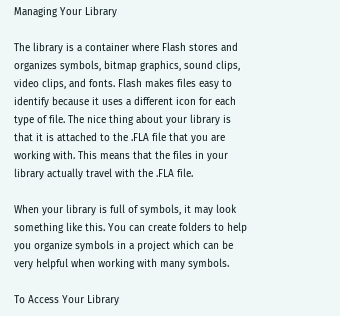Managing Your Library

The library is a container where Flash stores and organizes symbols, bitmap graphics, sound clips, video clips, and fonts. Flash makes files easy to identify because it uses a different icon for each type of file. The nice thing about your library is that it is attached to the .FLA file that you are working with. This means that the files in your library actually travel with the .FLA file.

When your library is full of symbols, it may look something like this. You can create folders to help you organize symbols in a project which can be very helpful when working with many symbols.

To Access Your Library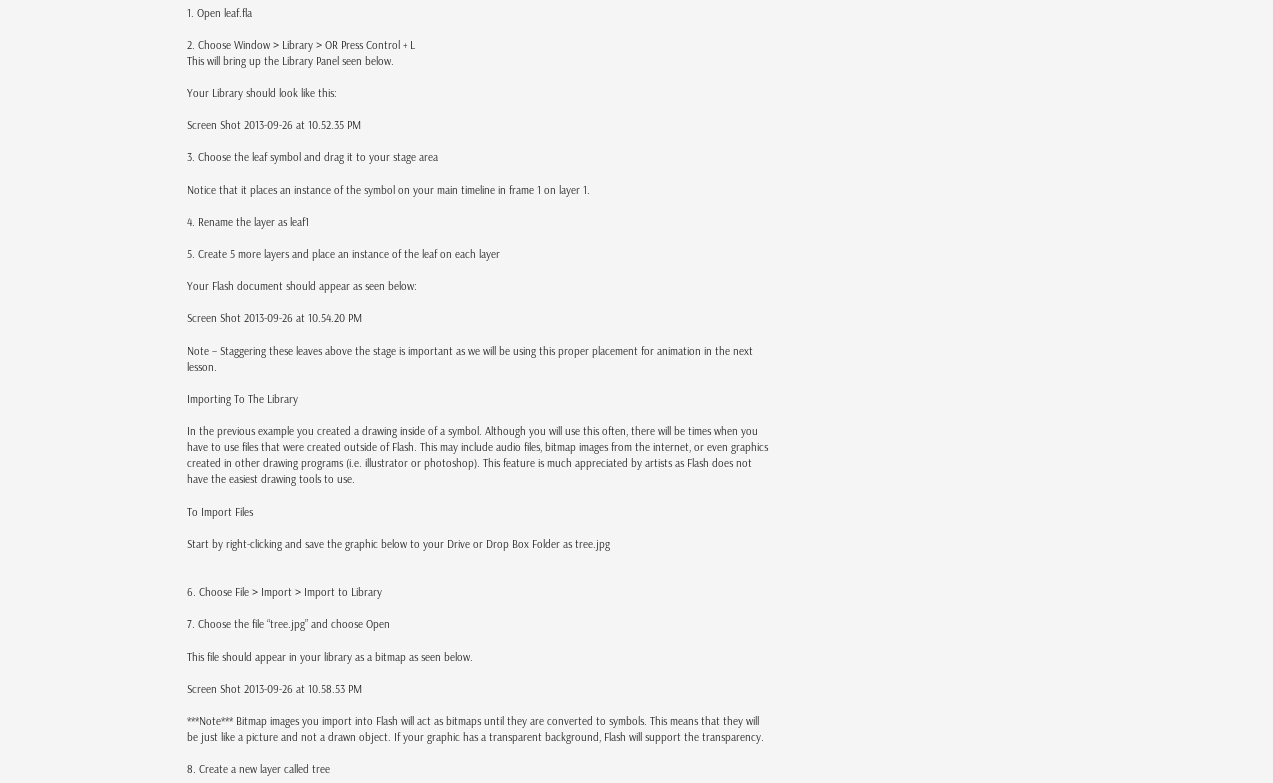1. Open leaf.fla

2. Choose Window > Library > OR Press Control + L
This will bring up the Library Panel seen below.

Your Library should look like this:

Screen Shot 2013-09-26 at 10.52.35 PM

3. Choose the leaf symbol and drag it to your stage area

Notice that it places an instance of the symbol on your main timeline in frame 1 on layer 1.

4. Rename the layer as leaf1

5. Create 5 more layers and place an instance of the leaf on each layer

Your Flash document should appear as seen below:

Screen Shot 2013-09-26 at 10.54.20 PM

Note – Staggering these leaves above the stage is important as we will be using this proper placement for animation in the next lesson.

Importing To The Library

In the previous example you created a drawing inside of a symbol. Although you will use this often, there will be times when you have to use files that were created outside of Flash. This may include audio files, bitmap images from the internet, or even graphics created in other drawing programs (i.e. illustrator or photoshop). This feature is much appreciated by artists as Flash does not have the easiest drawing tools to use.

To Import Files

Start by right-clicking and save the graphic below to your Drive or Drop Box Folder as tree.jpg


6. Choose File > Import > Import to Library

7. Choose the file “tree.jpg” and choose Open

This file should appear in your library as a bitmap as seen below.

Screen Shot 2013-09-26 at 10.58.53 PM

***Note*** Bitmap images you import into Flash will act as bitmaps until they are converted to symbols. This means that they will be just like a picture and not a drawn object. If your graphic has a transparent background, Flash will support the transparency.

8. Create a new layer called tree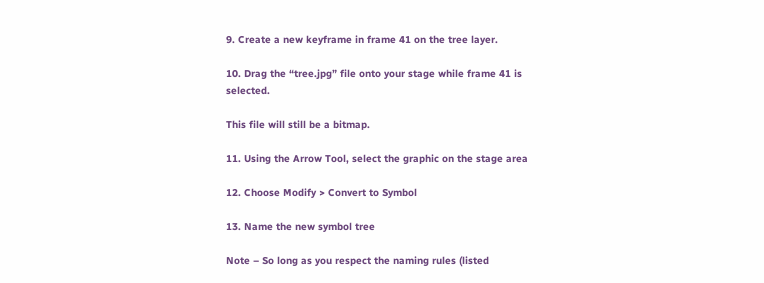9. Create a new keyframe in frame 41 on the tree layer.

10. Drag the “tree.jpg” file onto your stage while frame 41 is selected.

This file will still be a bitmap.

11. Using the Arrow Tool, select the graphic on the stage area

12. Choose Modify > Convert to Symbol

13. Name the new symbol tree

Note – So long as you respect the naming rules (listed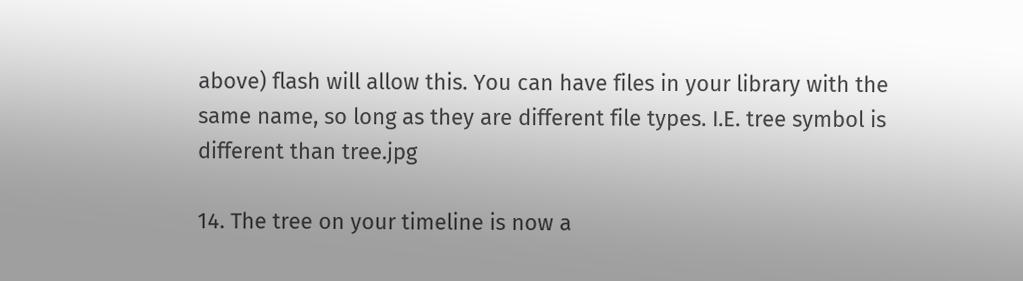above) flash will allow this. You can have files in your library with the same name, so long as they are different file types. I.E. tree symbol is different than tree.jpg

14. The tree on your timeline is now a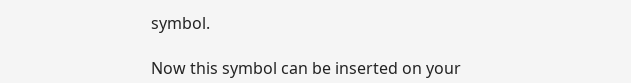symbol.

Now this symbol can be inserted on your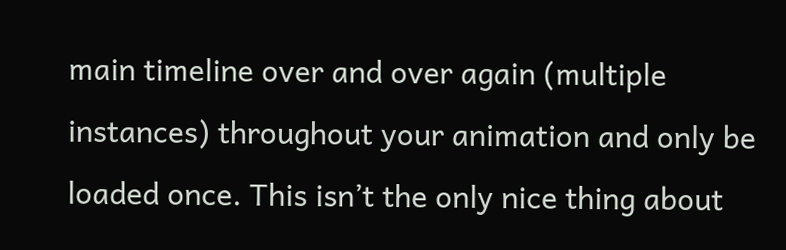main timeline over and over again (multiple instances) throughout your animation and only be loaded once. This isn’t the only nice thing about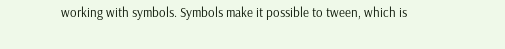working with symbols. Symbols make it possible to tween, which is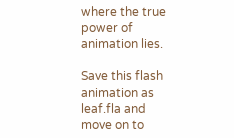where the true power of animation lies.

Save this flash animation as leaf.fla and move on to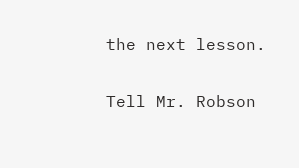the next lesson.


Tell Mr. Robson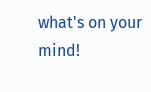what's on your mind!